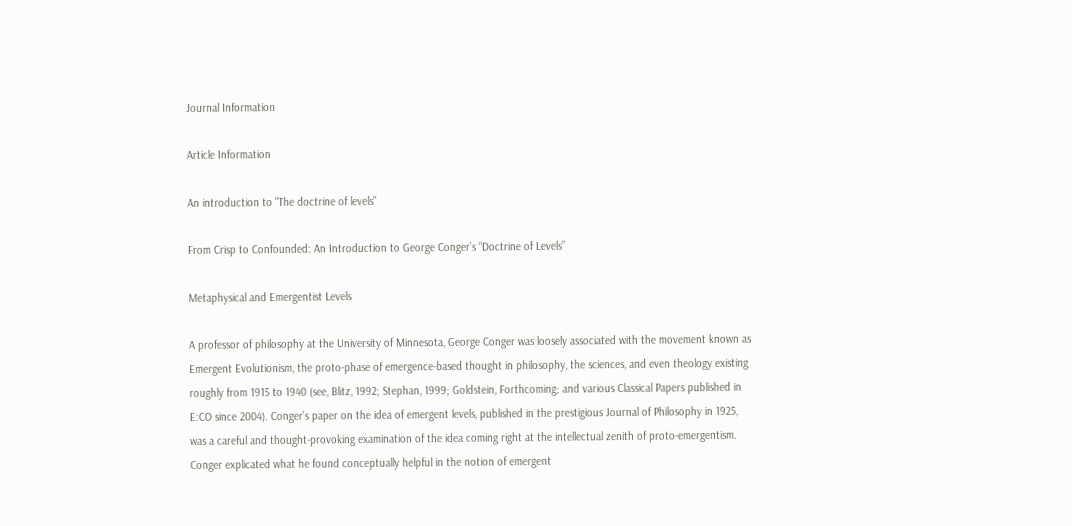Journal Information

Article Information

An introduction to "The doctrine of levels"

From Crisp to Confounded: An Introduction to George Conger’s “Doctrine of Levels”

Metaphysical and Emergentist Levels

A professor of philosophy at the University of Minnesota, George Conger was loosely associated with the movement known as Emergent Evolutionism, the proto-phase of emergence-based thought in philosophy, the sciences, and even theology existing roughly from 1915 to 1940 (see, Blitz, 1992; Stephan, 1999; Goldstein, Forthcoming; and various Classical Papers published in E:CO since 2004). Conger’s paper on the idea of emergent levels, published in the prestigious Journal of Philosophy in 1925, was a careful and thought-provoking examination of the idea coming right at the intellectual zenith of proto-emergentism. Conger explicated what he found conceptually helpful in the notion of emergent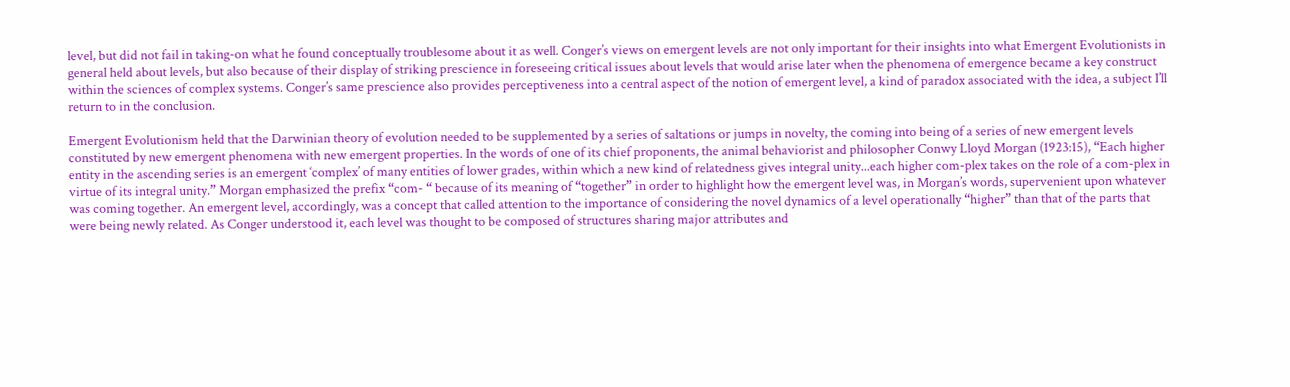level, but did not fail in taking-on what he found conceptually troublesome about it as well. Conger’s views on emergent levels are not only important for their insights into what Emergent Evolutionists in general held about levels, but also because of their display of striking prescience in foreseeing critical issues about levels that would arise later when the phenomena of emergence became a key construct within the sciences of complex systems. Conger’s same prescience also provides perceptiveness into a central aspect of the notion of emergent level, a kind of paradox associated with the idea, a subject I’ll return to in the conclusion.

Emergent Evolutionism held that the Darwinian theory of evolution needed to be supplemented by a series of saltations or jumps in novelty, the coming into being of a series of new emergent levels constituted by new emergent phenomena with new emergent properties. In the words of one of its chief proponents, the animal behaviorist and philosopher Conwy Lloyd Morgan (1923:15), “Each higher entity in the ascending series is an emergent ‘complex’ of many entities of lower grades, within which a new kind of relatedness gives integral unity...each higher com-plex takes on the role of a com-plex in virtue of its integral unity.” Morgan emphasized the prefix “com- “ because of its meaning of “together” in order to highlight how the emergent level was, in Morgan’s words, supervenient upon whatever was coming together. An emergent level, accordingly, was a concept that called attention to the importance of considering the novel dynamics of a level operationally “higher” than that of the parts that were being newly related. As Conger understood it, each level was thought to be composed of structures sharing major attributes and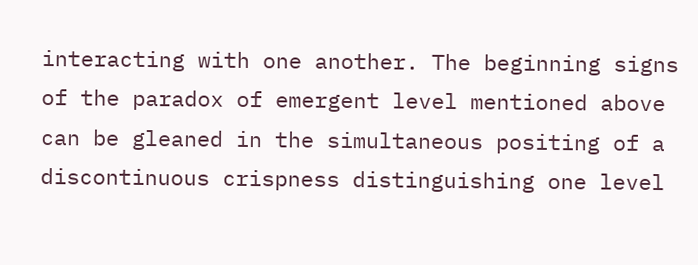interacting with one another. The beginning signs of the paradox of emergent level mentioned above can be gleaned in the simultaneous positing of a discontinuous crispness distinguishing one level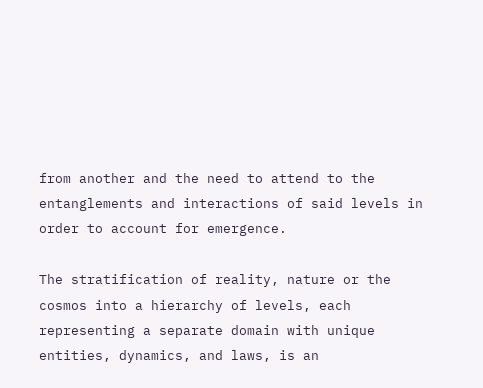from another and the need to attend to the entanglements and interactions of said levels in order to account for emergence.

The stratification of reality, nature or the cosmos into a hierarchy of levels, each representing a separate domain with unique entities, dynamics, and laws, is an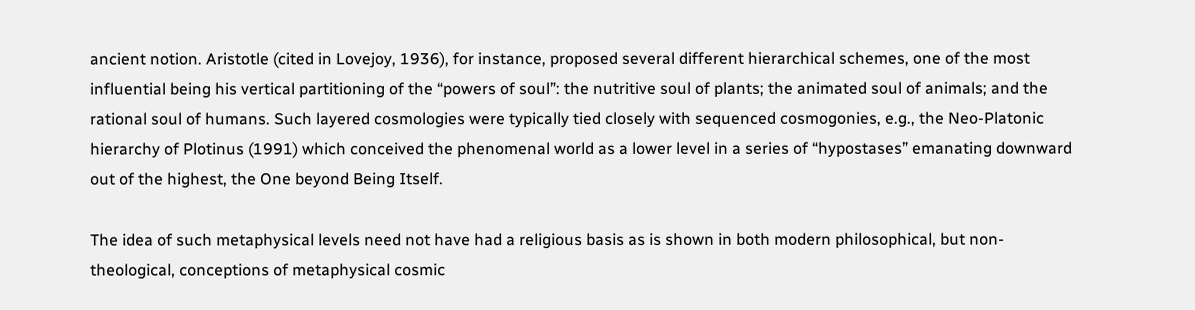ancient notion. Aristotle (cited in Lovejoy, 1936), for instance, proposed several different hierarchical schemes, one of the most influential being his vertical partitioning of the “powers of soul”: the nutritive soul of plants; the animated soul of animals; and the rational soul of humans. Such layered cosmologies were typically tied closely with sequenced cosmogonies, e.g., the Neo-Platonic hierarchy of Plotinus (1991) which conceived the phenomenal world as a lower level in a series of “hypostases” emanating downward out of the highest, the One beyond Being Itself.

The idea of such metaphysical levels need not have had a religious basis as is shown in both modern philosophical, but non-theological, conceptions of metaphysical cosmic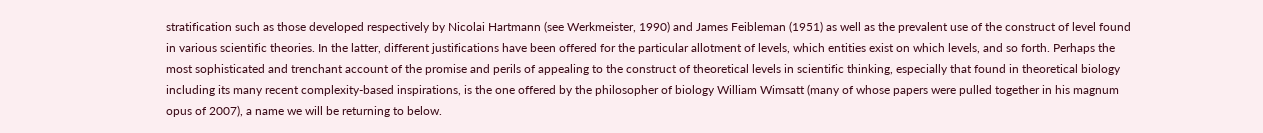stratification such as those developed respectively by Nicolai Hartmann (see Werkmeister, 1990) and James Feibleman (1951) as well as the prevalent use of the construct of level found in various scientific theories. In the latter, different justifications have been offered for the particular allotment of levels, which entities exist on which levels, and so forth. Perhaps the most sophisticated and trenchant account of the promise and perils of appealing to the construct of theoretical levels in scientific thinking, especially that found in theoretical biology including its many recent complexity-based inspirations, is the one offered by the philosopher of biology William Wimsatt (many of whose papers were pulled together in his magnum opus of 2007), a name we will be returning to below.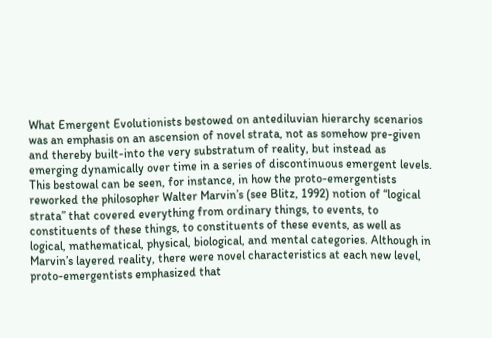What Emergent Evolutionists bestowed on antediluvian hierarchy scenarios was an emphasis on an ascension of novel strata, not as somehow pre-given and thereby built-into the very substratum of reality, but instead as emerging dynamically over time in a series of discontinuous emergent levels. This bestowal can be seen, for instance, in how the proto-emergentists reworked the philosopher Walter Marvin’s (see Blitz, 1992) notion of “logical strata” that covered everything from ordinary things, to events, to constituents of these things, to constituents of these events, as well as logical, mathematical, physical, biological, and mental categories. Although in Marvin’s layered reality, there were novel characteristics at each new level, proto-emergentists emphasized that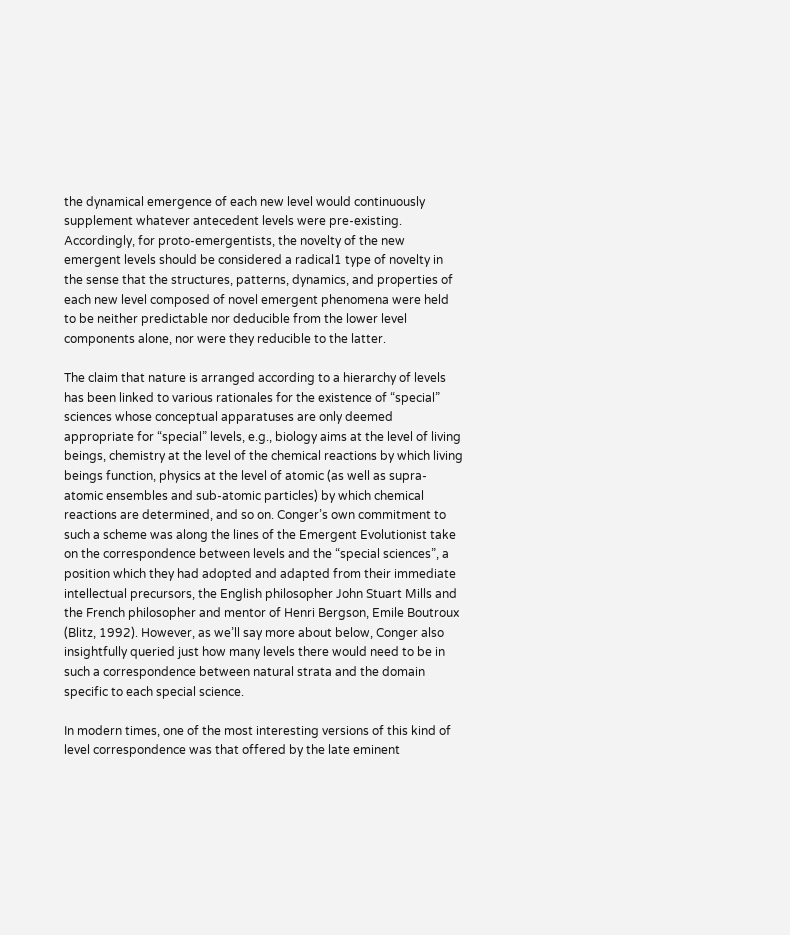the dynamical emergence of each new level would continuously supplement whatever antecedent levels were pre-existing. Accordingly, for proto-emergentists, the novelty of the new emergent levels should be considered a radical1 type of novelty in the sense that the structures, patterns, dynamics, and properties of each new level composed of novel emergent phenomena were held to be neither predictable nor deducible from the lower level components alone, nor were they reducible to the latter.

The claim that nature is arranged according to a hierarchy of levels has been linked to various rationales for the existence of “special” sciences whose conceptual apparatuses are only deemed appropriate for “special” levels, e.g., biology aims at the level of living beings, chemistry at the level of the chemical reactions by which living beings function, physics at the level of atomic (as well as supra-atomic ensembles and sub-atomic particles) by which chemical reactions are determined, and so on. Conger’s own commitment to such a scheme was along the lines of the Emergent Evolutionist take on the correspondence between levels and the “special sciences”, a position which they had adopted and adapted from their immediate intellectual precursors, the English philosopher John Stuart Mills and the French philosopher and mentor of Henri Bergson, Emile Boutroux (Blitz, 1992). However, as we’ll say more about below, Conger also insightfully queried just how many levels there would need to be in such a correspondence between natural strata and the domain specific to each special science.

In modern times, one of the most interesting versions of this kind of level correspondence was that offered by the late eminent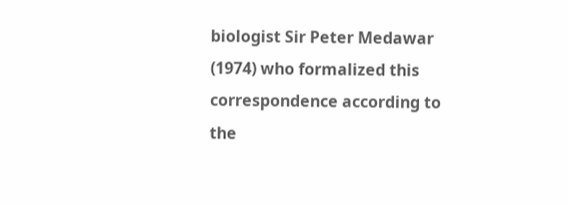biologist Sir Peter Medawar (1974) who formalized this correspondence according to the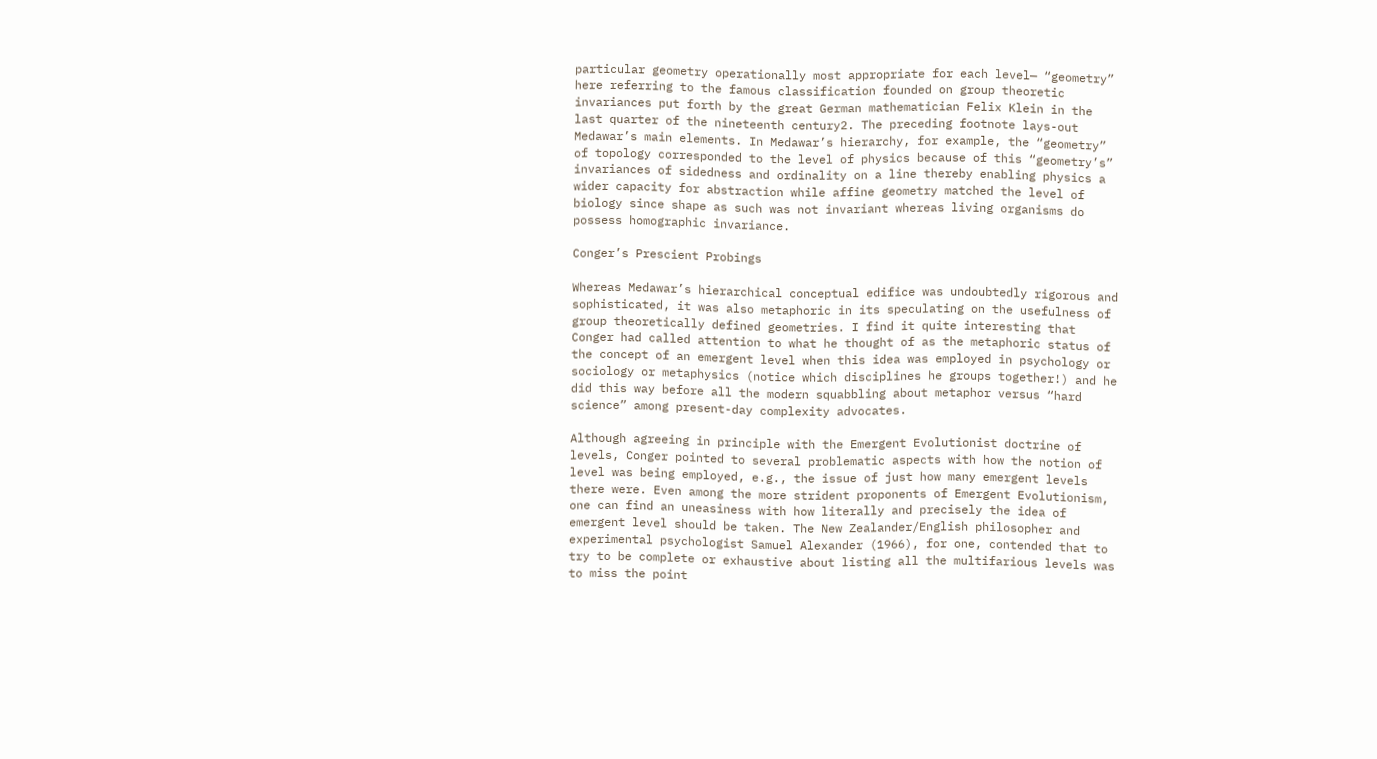particular geometry operationally most appropriate for each level— “geometry” here referring to the famous classification founded on group theoretic invariances put forth by the great German mathematician Felix Klein in the last quarter of the nineteenth century2. The preceding footnote lays-out Medawar’s main elements. In Medawar’s hierarchy, for example, the “geometry” of topology corresponded to the level of physics because of this “geometry’s” invariances of sidedness and ordinality on a line thereby enabling physics a wider capacity for abstraction while affine geometry matched the level of biology since shape as such was not invariant whereas living organisms do possess homographic invariance.

Conger’s Prescient Probings

Whereas Medawar’s hierarchical conceptual edifice was undoubtedly rigorous and sophisticated, it was also metaphoric in its speculating on the usefulness of group theoretically defined geometries. I find it quite interesting that Conger had called attention to what he thought of as the metaphoric status of the concept of an emergent level when this idea was employed in psychology or sociology or metaphysics (notice which disciplines he groups together!) and he did this way before all the modern squabbling about metaphor versus “hard science” among present-day complexity advocates.

Although agreeing in principle with the Emergent Evolutionist doctrine of levels, Conger pointed to several problematic aspects with how the notion of level was being employed, e.g., the issue of just how many emergent levels there were. Even among the more strident proponents of Emergent Evolutionism, one can find an uneasiness with how literally and precisely the idea of emergent level should be taken. The New Zealander/English philosopher and experimental psychologist Samuel Alexander (1966), for one, contended that to try to be complete or exhaustive about listing all the multifarious levels was to miss the point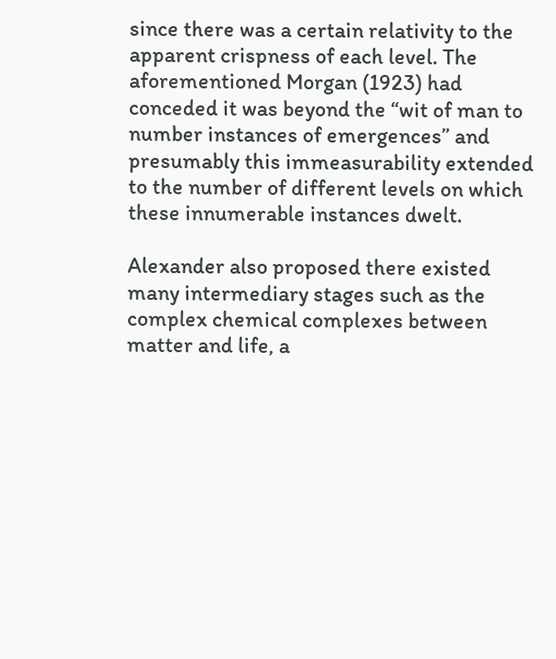since there was a certain relativity to the apparent crispness of each level. The aforementioned Morgan (1923) had conceded it was beyond the “wit of man to number instances of emergences” and presumably this immeasurability extended to the number of different levels on which these innumerable instances dwelt.

Alexander also proposed there existed many intermediary stages such as the complex chemical complexes between matter and life, a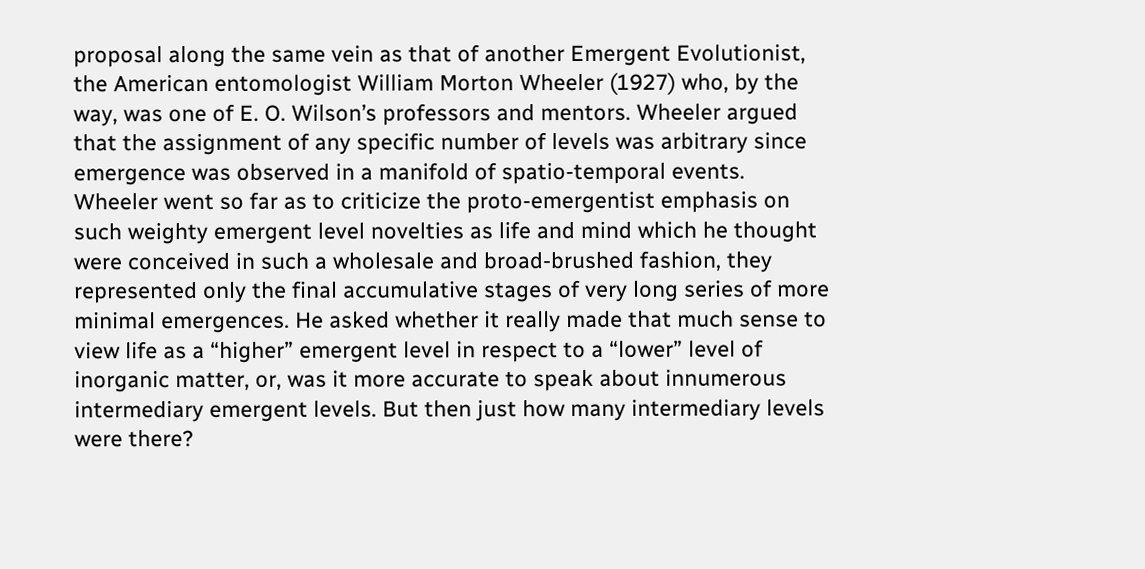proposal along the same vein as that of another Emergent Evolutionist, the American entomologist William Morton Wheeler (1927) who, by the way, was one of E. O. Wilson’s professors and mentors. Wheeler argued that the assignment of any specific number of levels was arbitrary since emergence was observed in a manifold of spatio-temporal events. Wheeler went so far as to criticize the proto-emergentist emphasis on such weighty emergent level novelties as life and mind which he thought were conceived in such a wholesale and broad-brushed fashion, they represented only the final accumulative stages of very long series of more minimal emergences. He asked whether it really made that much sense to view life as a “higher” emergent level in respect to a “lower” level of inorganic matter, or, was it more accurate to speak about innumerous intermediary emergent levels. But then just how many intermediary levels were there?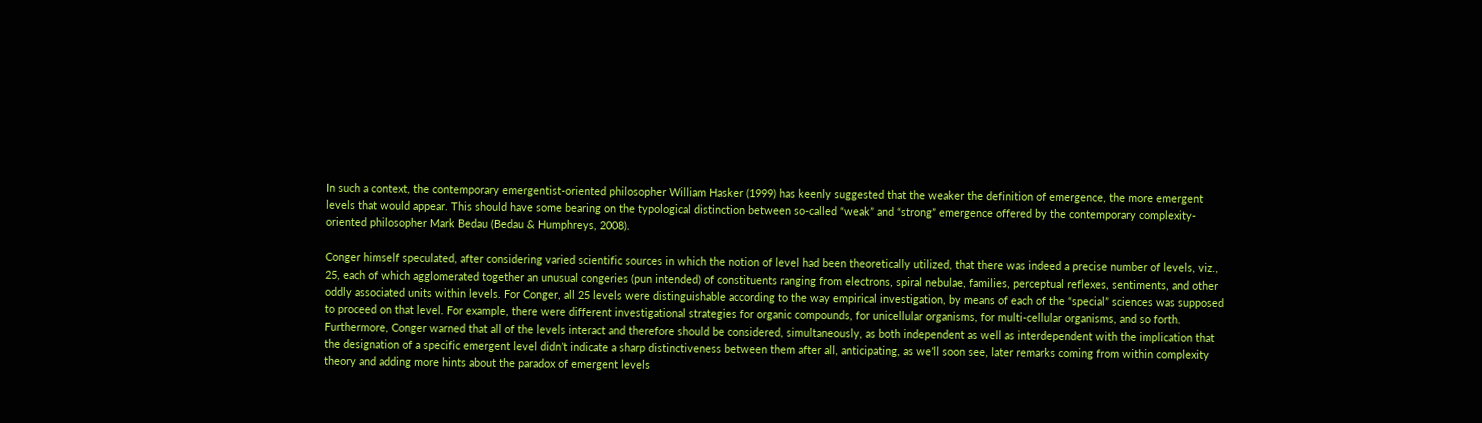In such a context, the contemporary emergentist-oriented philosopher William Hasker (1999) has keenly suggested that the weaker the definition of emergence, the more emergent levels that would appear. This should have some bearing on the typological distinction between so-called “weak” and “strong” emergence offered by the contemporary complexity-oriented philosopher Mark Bedau (Bedau & Humphreys, 2008).

Conger himself speculated, after considering varied scientific sources in which the notion of level had been theoretically utilized, that there was indeed a precise number of levels, viz., 25, each of which agglomerated together an unusual congeries (pun intended) of constituents ranging from electrons, spiral nebulae, families, perceptual reflexes, sentiments, and other oddly associated units within levels. For Conger, all 25 levels were distinguishable according to the way empirical investigation, by means of each of the “special” sciences was supposed to proceed on that level. For example, there were different investigational strategies for organic compounds, for unicellular organisms, for multi-cellular organisms, and so forth. Furthermore, Conger warned that all of the levels interact and therefore should be considered, simultaneously, as both independent as well as interdependent with the implication that the designation of a specific emergent level didn’t indicate a sharp distinctiveness between them after all, anticipating, as we’ll soon see, later remarks coming from within complexity theory and adding more hints about the paradox of emergent levels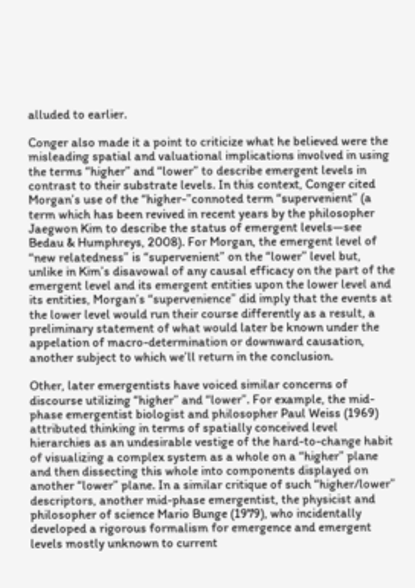alluded to earlier.

Conger also made it a point to criticize what he believed were the misleading spatial and valuational implications involved in using the terms “higher” and “lower” to describe emergent levels in contrast to their substrate levels. In this context, Conger cited Morgan’s use of the “higher-”connoted term “supervenient” (a term which has been revived in recent years by the philosopher Jaegwon Kim to describe the status of emergent levels—see Bedau & Humphreys, 2008). For Morgan, the emergent level of “new relatedness” is “supervenient” on the “lower” level but, unlike in Kim’s disavowal of any causal efficacy on the part of the emergent level and its emergent entities upon the lower level and its entities, Morgan’s “supervenience” did imply that the events at the lower level would run their course differently as a result, a preliminary statement of what would later be known under the appelation of macro-determination or downward causation, another subject to which we’ll return in the conclusion.

Other, later emergentists have voiced similar concerns of discourse utilizing “higher” and “lower”. For example, the mid-phase emergentist biologist and philosopher Paul Weiss (1969) attributed thinking in terms of spatially conceived level hierarchies as an undesirable vestige of the hard-to-change habit of visualizing a complex system as a whole on a “higher” plane and then dissecting this whole into components displayed on another “lower” plane. In a similar critique of such “higher/lower” descriptors, another mid-phase emergentist, the physicist and philosopher of science Mario Bunge (1979), who incidentally developed a rigorous formalism for emergence and emergent levels mostly unknown to current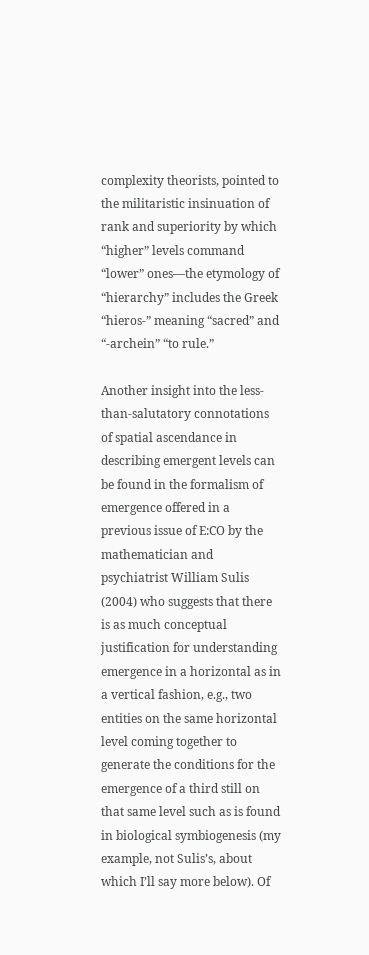complexity theorists, pointed to the militaristic insinuation of rank and superiority by which “higher” levels command “lower” ones—the etymology of “hierarchy” includes the Greek “hieros-” meaning “sacred” and “-archein” “to rule.”

Another insight into the less-than-salutatory connotations of spatial ascendance in describing emergent levels can be found in the formalism of emergence offered in a previous issue of E:CO by the mathematician and psychiatrist William Sulis (2004) who suggests that there is as much conceptual justification for understanding emergence in a horizontal as in a vertical fashion, e.g., two entities on the same horizontal level coming together to generate the conditions for the emergence of a third still on that same level such as is found in biological symbiogenesis (my example, not Sulis’s, about which I’ll say more below). Of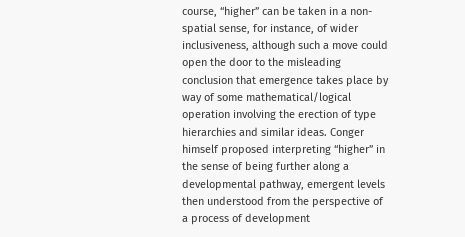course, “higher” can be taken in a non-spatial sense, for instance, of wider inclusiveness, although such a move could open the door to the misleading conclusion that emergence takes place by way of some mathematical/logical operation involving the erection of type hierarchies and similar ideas. Conger himself proposed interpreting “higher” in the sense of being further along a developmental pathway, emergent levels then understood from the perspective of a process of development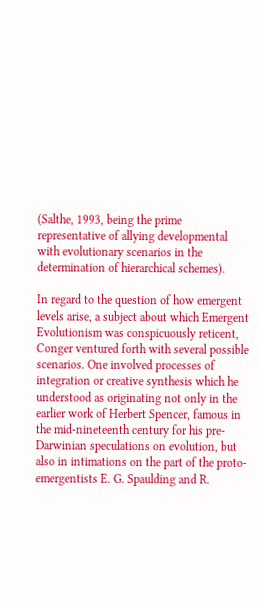(Salthe, 1993, being the prime representative of allying developmental with evolutionary scenarios in the determination of hierarchical schemes).

In regard to the question of how emergent levels arise, a subject about which Emergent Evolutionism was conspicuously reticent, Conger ventured forth with several possible scenarios. One involved processes of integration or creative synthesis which he understood as originating not only in the earlier work of Herbert Spencer, famous in the mid-nineteenth century for his pre-Darwinian speculations on evolution, but also in intimations on the part of the proto-emergentists E. G. Spaulding and R.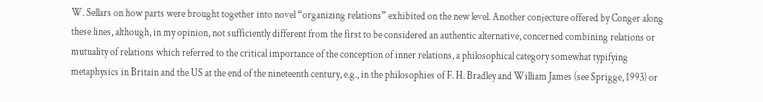W. Sellars on how parts were brought together into novel “organizing relations” exhibited on the new level. Another conjecture offered by Conger along these lines, although, in my opinion, not sufficiently different from the first to be considered an authentic alternative, concerned combining relations or mutuality of relations which referred to the critical importance of the conception of inner relations, a philosophical category somewhat typifying metaphysics in Britain and the US at the end of the nineteenth century, e.g., in the philosophies of F. H. Bradley and William James (see Sprigge, 1993) or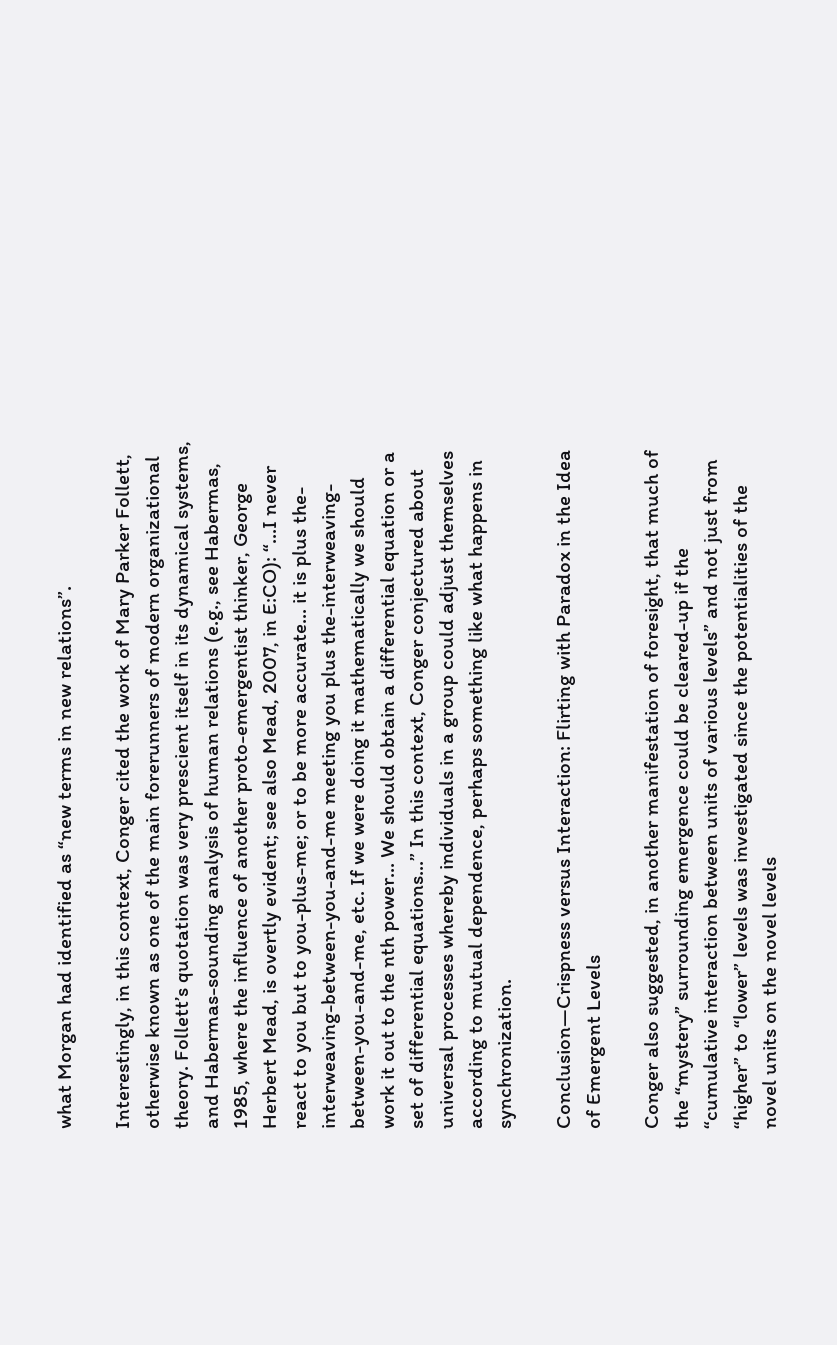what Morgan had identified as “new terms in new relations”.

Interestingly, in this context, Conger cited the work of Mary Parker Follett, otherwise known as one of the main forerunners of modern organizational theory. Follett’s quotation was very prescient itself in its dynamical systems, and Habermas-sounding analysis of human relations (e.g., see Habermas, 1985, where the influence of another proto-emergentist thinker, George Herbert Mead, is overtly evident; see also Mead, 2007, in E:CO): “...I never react to you but to you-plus-me; or to be more accurate... it is plus the-interweaving-between-you-and-me meeting you plus the-interweaving-between-you-and-me, etc. If we were doing it mathematically we should work it out to the nth power... We should obtain a differential equation or a set of differential equations...” In this context, Conger conjectured about universal processes whereby individuals in a group could adjust themselves according to mutual dependence, perhaps something like what happens in synchronization.

Conclusion—Crispness versus Interaction: Flirting with Paradox in the Idea of Emergent Levels

Conger also suggested, in another manifestation of foresight, that much of the “mystery” surrounding emergence could be cleared-up if the “cumulative interaction between units of various levels” and not just from “higher” to “lower” levels was investigated since the potentialities of the novel units on the novel levels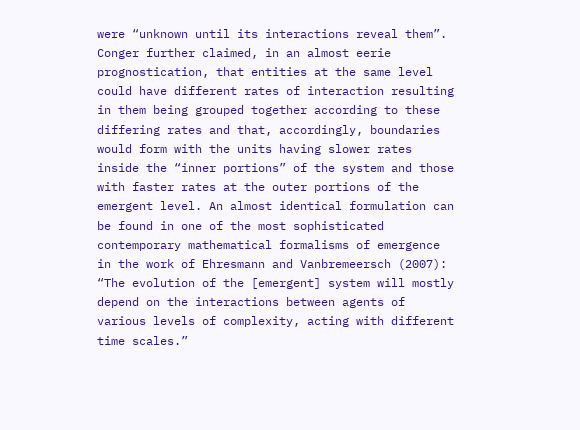were “unknown until its interactions reveal them”. Conger further claimed, in an almost eerie prognostication, that entities at the same level could have different rates of interaction resulting in them being grouped together according to these differing rates and that, accordingly, boundaries would form with the units having slower rates inside the “inner portions” of the system and those with faster rates at the outer portions of the emergent level. An almost identical formulation can be found in one of the most sophisticated contemporary mathematical formalisms of emergence in the work of Ehresmann and Vanbremeersch (2007): “The evolution of the [emergent] system will mostly depend on the interactions between agents of various levels of complexity, acting with different time scales.”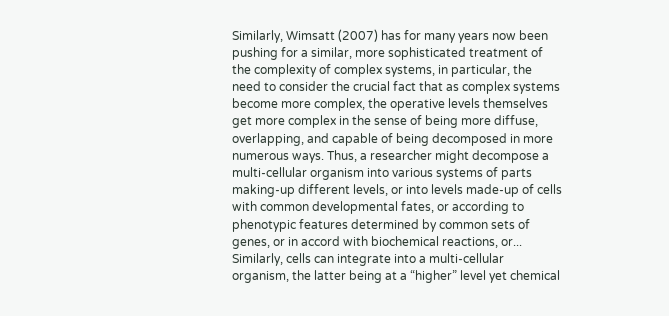Similarly, Wimsatt (2007) has for many years now been pushing for a similar, more sophisticated treatment of the complexity of complex systems, in particular, the need to consider the crucial fact that as complex systems become more complex, the operative levels themselves get more complex in the sense of being more diffuse, overlapping, and capable of being decomposed in more numerous ways. Thus, a researcher might decompose a multi-cellular organism into various systems of parts making-up different levels, or into levels made-up of cells with common developmental fates, or according to phenotypic features determined by common sets of genes, or in accord with biochemical reactions, or... Similarly, cells can integrate into a multi-cellular organism, the latter being at a “higher” level yet chemical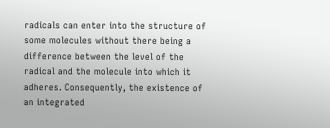radicals can enter into the structure of some molecules without there being a difference between the level of the radical and the molecule into which it adheres. Consequently, the existence of an integrated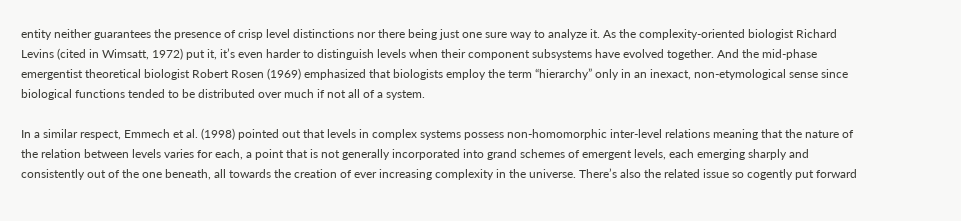entity neither guarantees the presence of crisp level distinctions nor there being just one sure way to analyze it. As the complexity-oriented biologist Richard Levins (cited in Wimsatt, 1972) put it, it’s even harder to distinguish levels when their component subsystems have evolved together. And the mid-phase emergentist theoretical biologist Robert Rosen (1969) emphasized that biologists employ the term “hierarchy” only in an inexact, non-etymological sense since biological functions tended to be distributed over much if not all of a system.

In a similar respect, Emmech et al. (1998) pointed out that levels in complex systems possess non-homomorphic inter-level relations meaning that the nature of the relation between levels varies for each, a point that is not generally incorporated into grand schemes of emergent levels, each emerging sharply and consistently out of the one beneath, all towards the creation of ever increasing complexity in the universe. There’s also the related issue so cogently put forward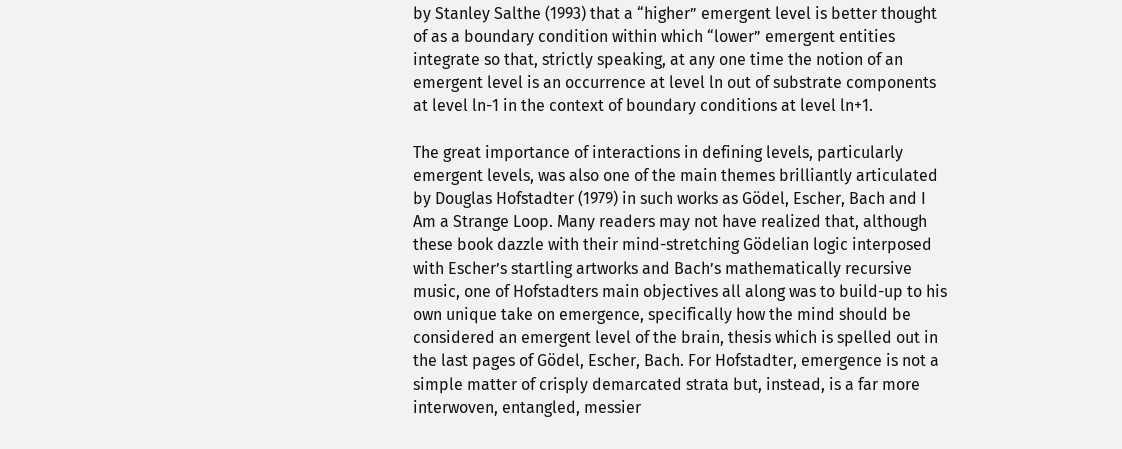by Stanley Salthe (1993) that a “higher” emergent level is better thought of as a boundary condition within which “lower” emergent entities integrate so that, strictly speaking, at any one time the notion of an emergent level is an occurrence at level ln out of substrate components at level ln-1 in the context of boundary conditions at level ln+1.

The great importance of interactions in defining levels, particularly emergent levels, was also one of the main themes brilliantly articulated by Douglas Hofstadter (1979) in such works as Gödel, Escher, Bach and I Am a Strange Loop. Many readers may not have realized that, although these book dazzle with their mind-stretching Gödelian logic interposed with Escher’s startling artworks and Bach’s mathematically recursive music, one of Hofstadters main objectives all along was to build-up to his own unique take on emergence, specifically how the mind should be considered an emergent level of the brain, thesis which is spelled out in the last pages of Gödel, Escher, Bach. For Hofstadter, emergence is not a simple matter of crisply demarcated strata but, instead, is a far more interwoven, entangled, messier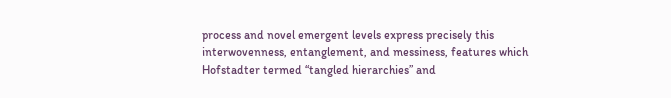process and novel emergent levels express precisely this interwovenness, entanglement, and messiness, features which Hofstadter termed “tangled hierarchies” and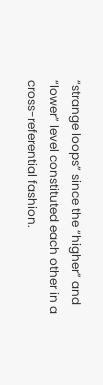“strange loops” since the “higher” and “lower” level constituted each other in a cross-referential fashion.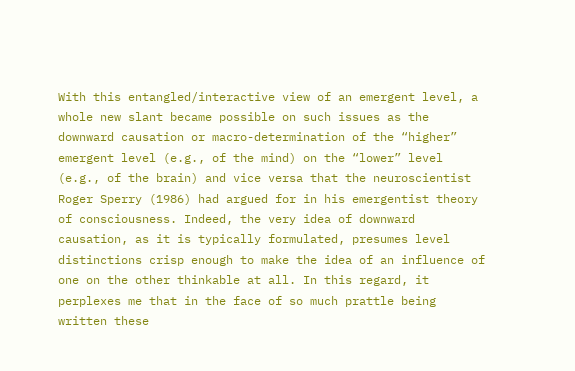With this entangled/interactive view of an emergent level, a whole new slant became possible on such issues as the downward causation or macro-determination of the “higher” emergent level (e.g., of the mind) on the “lower” level (e.g., of the brain) and vice versa that the neuroscientist Roger Sperry (1986) had argued for in his emergentist theory of consciousness. Indeed, the very idea of downward causation, as it is typically formulated, presumes level distinctions crisp enough to make the idea of an influence of one on the other thinkable at all. In this regard, it perplexes me that in the face of so much prattle being written these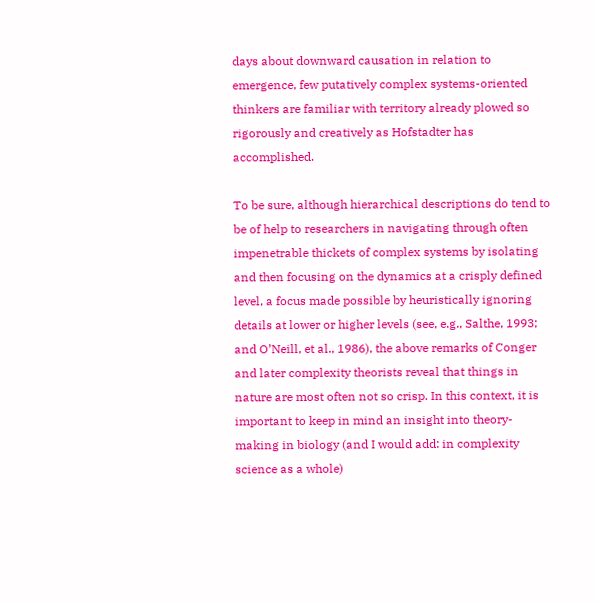days about downward causation in relation to emergence, few putatively complex systems-oriented thinkers are familiar with territory already plowed so rigorously and creatively as Hofstadter has accomplished.

To be sure, although hierarchical descriptions do tend to be of help to researchers in navigating through often impenetrable thickets of complex systems by isolating and then focusing on the dynamics at a crisply defined level, a focus made possible by heuristically ignoring details at lower or higher levels (see, e.g., Salthe, 1993; and O’Neill, et al., 1986), the above remarks of Conger and later complexity theorists reveal that things in nature are most often not so crisp. In this context, it is important to keep in mind an insight into theory-making in biology (and I would add: in complexity science as a whole)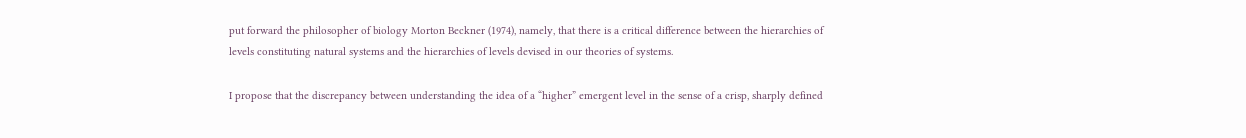put forward the philosopher of biology Morton Beckner (1974), namely, that there is a critical difference between the hierarchies of levels constituting natural systems and the hierarchies of levels devised in our theories of systems.

I propose that the discrepancy between understanding the idea of a “higher” emergent level in the sense of a crisp, sharply defined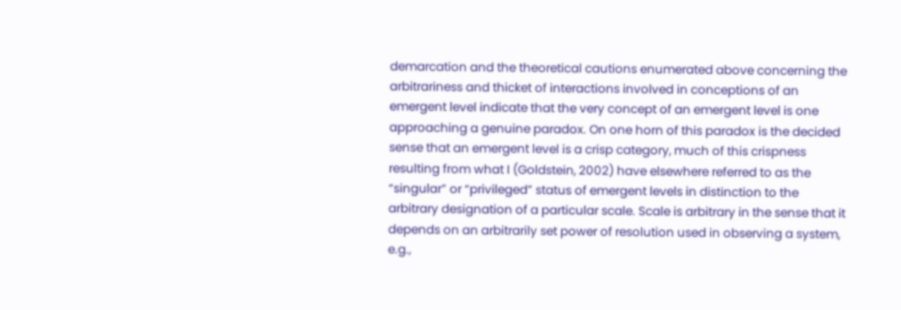demarcation and the theoretical cautions enumerated above concerning the arbitrariness and thicket of interactions involved in conceptions of an emergent level indicate that the very concept of an emergent level is one approaching a genuine paradox. On one horn of this paradox is the decided sense that an emergent level is a crisp category, much of this crispness resulting from what I (Goldstein, 2002) have elsewhere referred to as the “singular” or “privileged” status of emergent levels in distinction to the arbitrary designation of a particular scale. Scale is arbitrary in the sense that it depends on an arbitrarily set power of resolution used in observing a system, e.g.,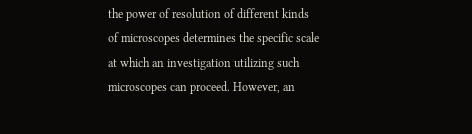the power of resolution of different kinds of microscopes determines the specific scale at which an investigation utilizing such microscopes can proceed. However, an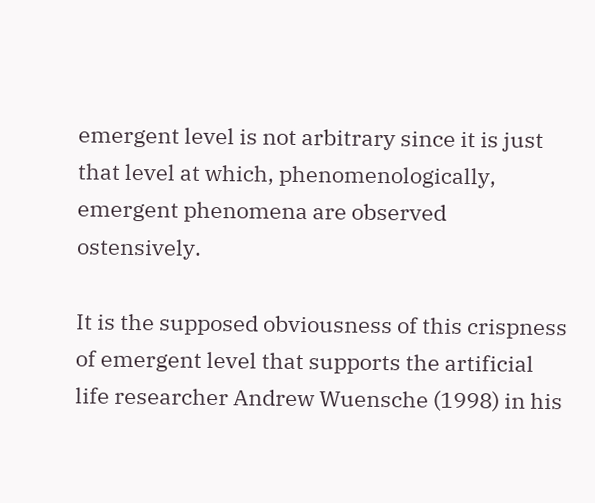emergent level is not arbitrary since it is just that level at which, phenomenologically, emergent phenomena are observed ostensively.

It is the supposed obviousness of this crispness of emergent level that supports the artificial life researcher Andrew Wuensche (1998) in his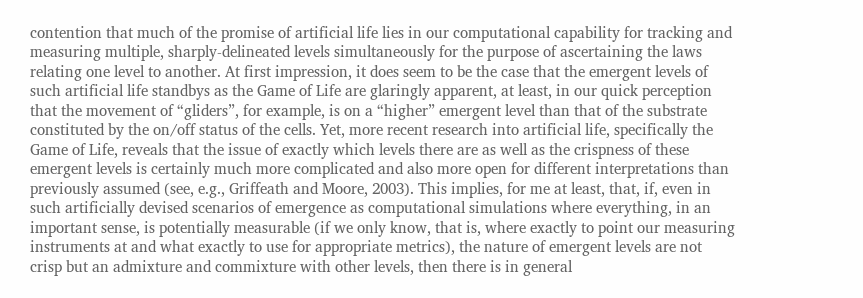contention that much of the promise of artificial life lies in our computational capability for tracking and measuring multiple, sharply-delineated levels simultaneously for the purpose of ascertaining the laws relating one level to another. At first impression, it does seem to be the case that the emergent levels of such artificial life standbys as the Game of Life are glaringly apparent, at least, in our quick perception that the movement of “gliders”, for example, is on a “higher” emergent level than that of the substrate constituted by the on/off status of the cells. Yet, more recent research into artificial life, specifically the Game of Life, reveals that the issue of exactly which levels there are as well as the crispness of these emergent levels is certainly much more complicated and also more open for different interpretations than previously assumed (see, e.g., Griffeath and Moore, 2003). This implies, for me at least, that, if, even in such artificially devised scenarios of emergence as computational simulations where everything, in an important sense, is potentially measurable (if we only know, that is, where exactly to point our measuring instruments at and what exactly to use for appropriate metrics), the nature of emergent levels are not crisp but an admixture and commixture with other levels, then there is in general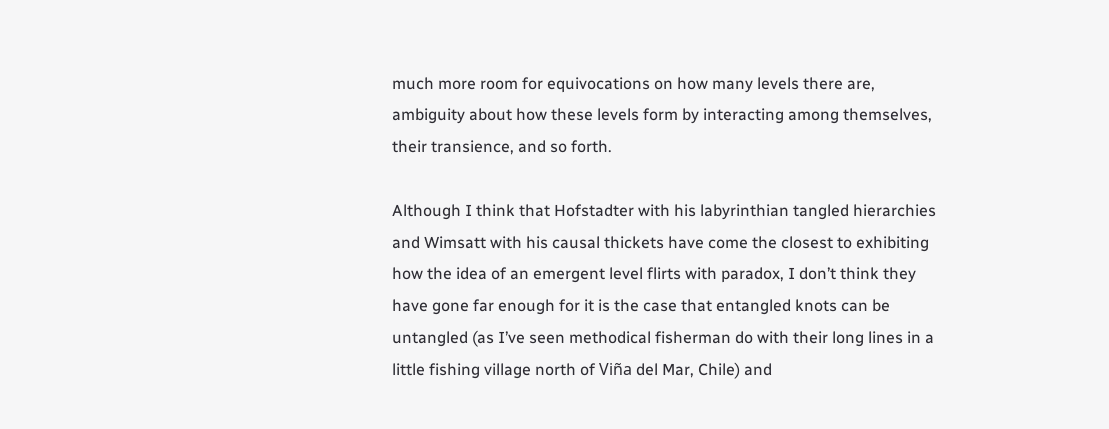much more room for equivocations on how many levels there are, ambiguity about how these levels form by interacting among themselves, their transience, and so forth.

Although I think that Hofstadter with his labyrinthian tangled hierarchies and Wimsatt with his causal thickets have come the closest to exhibiting how the idea of an emergent level flirts with paradox, I don’t think they have gone far enough for it is the case that entangled knots can be untangled (as I’ve seen methodical fisherman do with their long lines in a little fishing village north of Viña del Mar, Chile) and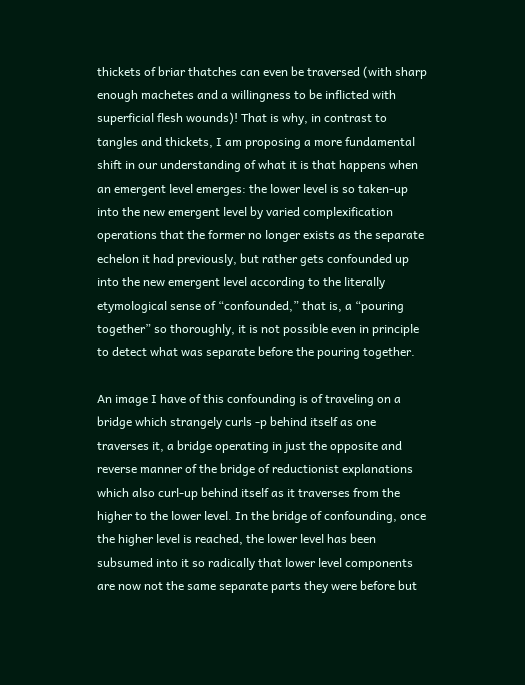thickets of briar thatches can even be traversed (with sharp enough machetes and a willingness to be inflicted with superficial flesh wounds)! That is why, in contrast to tangles and thickets, I am proposing a more fundamental shift in our understanding of what it is that happens when an emergent level emerges: the lower level is so taken-up into the new emergent level by varied complexification operations that the former no longer exists as the separate echelon it had previously, but rather gets confounded up into the new emergent level according to the literally etymological sense of “confounded,” that is, a “pouring together” so thoroughly, it is not possible even in principle to detect what was separate before the pouring together.

An image I have of this confounding is of traveling on a bridge which strangely curls -p behind itself as one traverses it, a bridge operating in just the opposite and reverse manner of the bridge of reductionist explanations which also curl-up behind itself as it traverses from the higher to the lower level. In the bridge of confounding, once the higher level is reached, the lower level has been subsumed into it so radically that lower level components are now not the same separate parts they were before but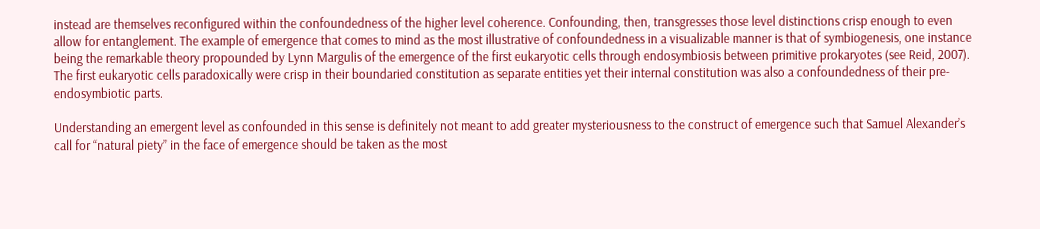instead are themselves reconfigured within the confoundedness of the higher level coherence. Confounding, then, transgresses those level distinctions crisp enough to even allow for entanglement. The example of emergence that comes to mind as the most illustrative of confoundedness in a visualizable manner is that of symbiogenesis, one instance being the remarkable theory propounded by Lynn Margulis of the emergence of the first eukaryotic cells through endosymbiosis between primitive prokaryotes (see Reid, 2007). The first eukaryotic cells paradoxically were crisp in their boundaried constitution as separate entities yet their internal constitution was also a confoundedness of their pre-endosymbiotic parts.

Understanding an emergent level as confounded in this sense is definitely not meant to add greater mysteriousness to the construct of emergence such that Samuel Alexander’s call for “natural piety” in the face of emergence should be taken as the most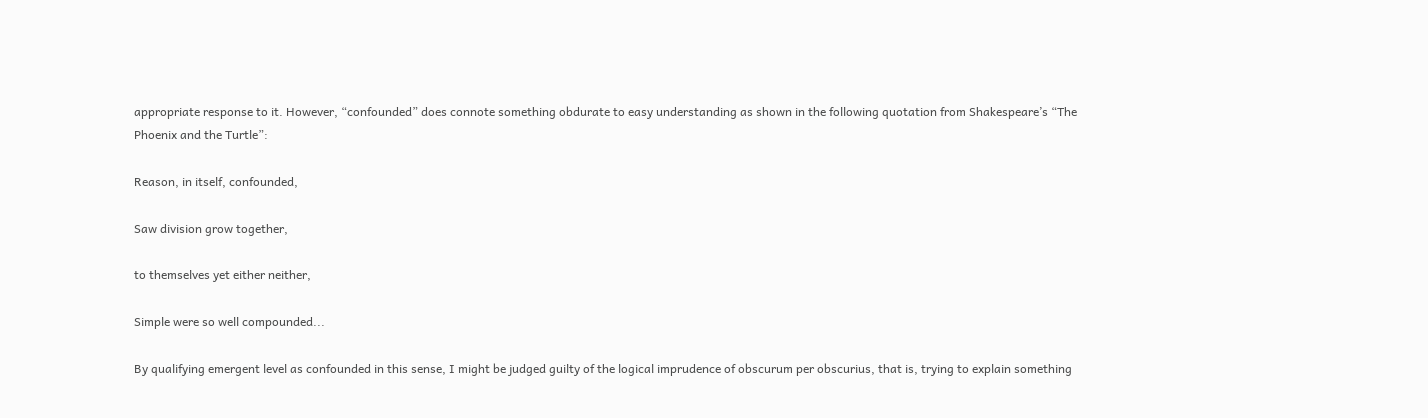appropriate response to it. However, “confounded” does connote something obdurate to easy understanding as shown in the following quotation from Shakespeare’s “The Phoenix and the Turtle”:

Reason, in itself, confounded,

Saw division grow together,

to themselves yet either neither,

Simple were so well compounded...

By qualifying emergent level as confounded in this sense, I might be judged guilty of the logical imprudence of obscurum per obscurius, that is, trying to explain something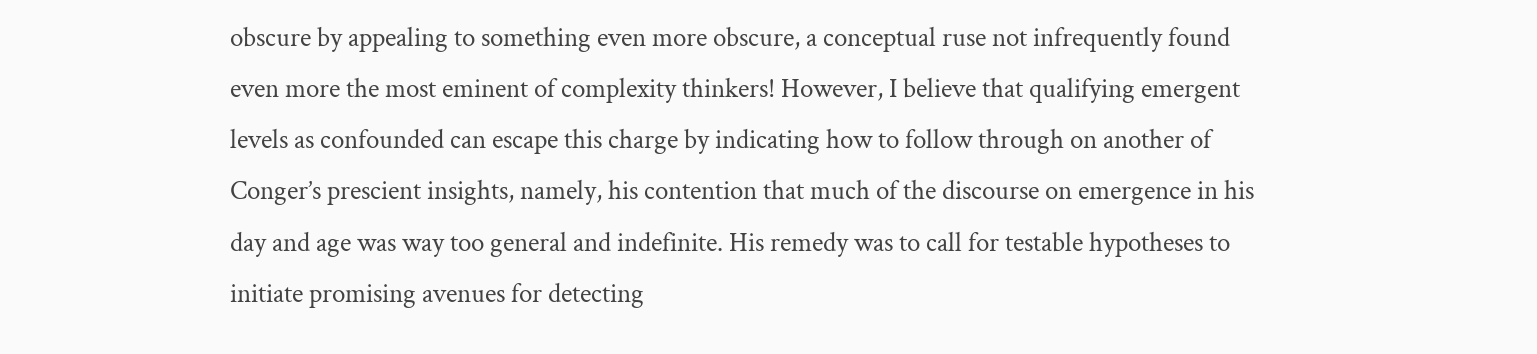obscure by appealing to something even more obscure, a conceptual ruse not infrequently found even more the most eminent of complexity thinkers! However, I believe that qualifying emergent levels as confounded can escape this charge by indicating how to follow through on another of Conger’s prescient insights, namely, his contention that much of the discourse on emergence in his day and age was way too general and indefinite. His remedy was to call for testable hypotheses to initiate promising avenues for detecting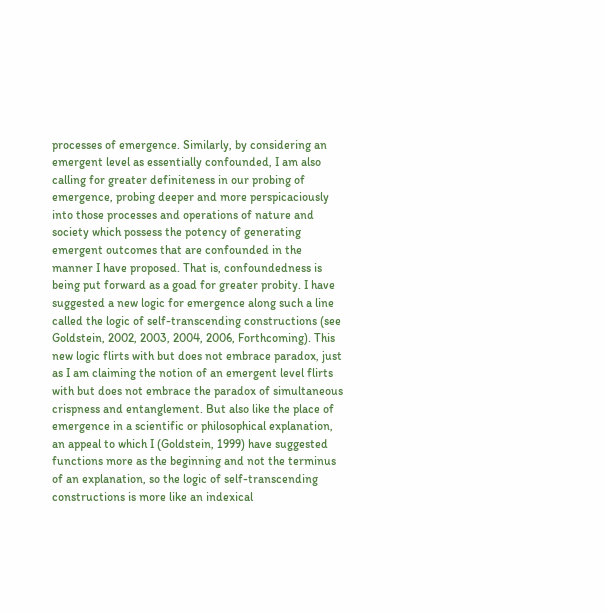processes of emergence. Similarly, by considering an emergent level as essentially confounded, I am also calling for greater definiteness in our probing of emergence, probing deeper and more perspicaciously into those processes and operations of nature and society which possess the potency of generating emergent outcomes that are confounded in the manner I have proposed. That is, confoundedness is being put forward as a goad for greater probity. I have suggested a new logic for emergence along such a line called the logic of self-transcending constructions (see Goldstein, 2002, 2003, 2004, 2006, Forthcoming). This new logic flirts with but does not embrace paradox, just as I am claiming the notion of an emergent level flirts with but does not embrace the paradox of simultaneous crispness and entanglement. But also like the place of emergence in a scientific or philosophical explanation, an appeal to which I (Goldstein, 1999) have suggested functions more as the beginning and not the terminus of an explanation, so the logic of self-transcending constructions is more like an indexical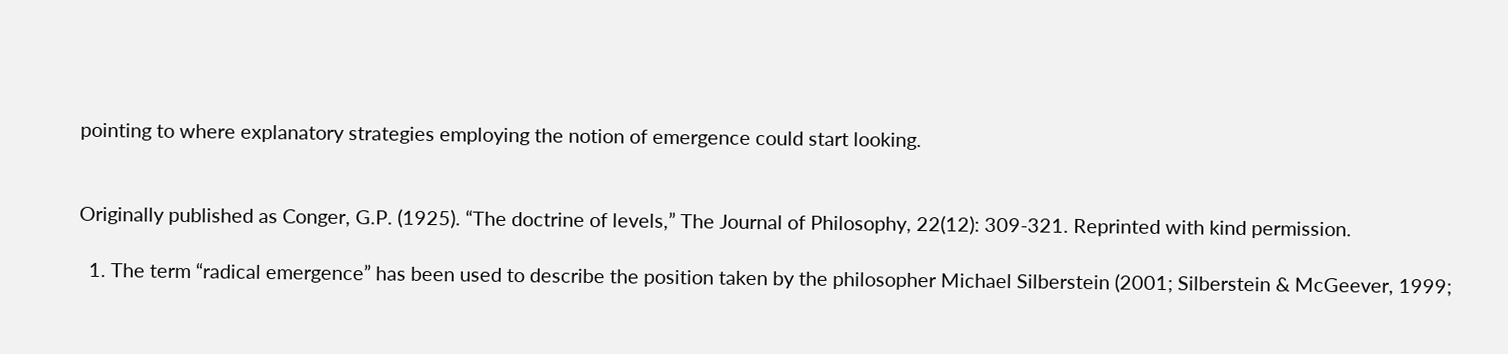pointing to where explanatory strategies employing the notion of emergence could start looking.


Originally published as Conger, G.P. (1925). “The doctrine of levels,” The Journal of Philosophy, 22(12): 309-321. Reprinted with kind permission.

  1. The term “radical emergence” has been used to describe the position taken by the philosopher Michael Silberstein (2001; Silberstein & McGeever, 1999;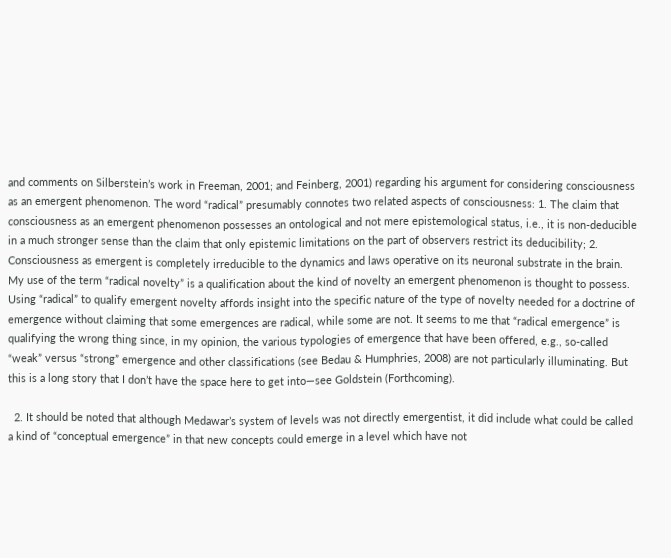and comments on Silberstein’s work in Freeman, 2001; and Feinberg, 2001) regarding his argument for considering consciousness as an emergent phenomenon. The word “radical” presumably connotes two related aspects of consciousness: 1. The claim that consciousness as an emergent phenomenon possesses an ontological and not mere epistemological status, i.e., it is non-deducible in a much stronger sense than the claim that only epistemic limitations on the part of observers restrict its deducibility; 2. Consciousness as emergent is completely irreducible to the dynamics and laws operative on its neuronal substrate in the brain. My use of the term “radical novelty” is a qualification about the kind of novelty an emergent phenomenon is thought to possess. Using “radical” to qualify emergent novelty affords insight into the specific nature of the type of novelty needed for a doctrine of emergence without claiming that some emergences are radical, while some are not. It seems to me that “radical emergence” is qualifying the wrong thing since, in my opinion, the various typologies of emergence that have been offered, e.g., so-called “weak” versus “strong” emergence and other classifications (see Bedau & Humphries, 2008) are not particularly illuminating. But this is a long story that I don’t have the space here to get into—see Goldstein (Forthcoming).

  2. It should be noted that although Medawar’s system of levels was not directly emergentist, it did include what could be called a kind of “conceptual emergence” in that new concepts could emerge in a level which have not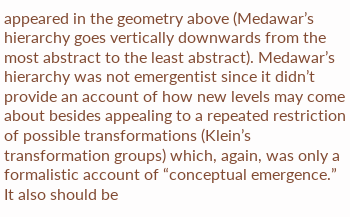appeared in the geometry above (Medawar’s hierarchy goes vertically downwards from the most abstract to the least abstract). Medawar’s hierarchy was not emergentist since it didn’t provide an account of how new levels may come about besides appealing to a repeated restriction of possible transformations (Klein’s transformation groups) which, again, was only a formalistic account of “conceptual emergence.” It also should be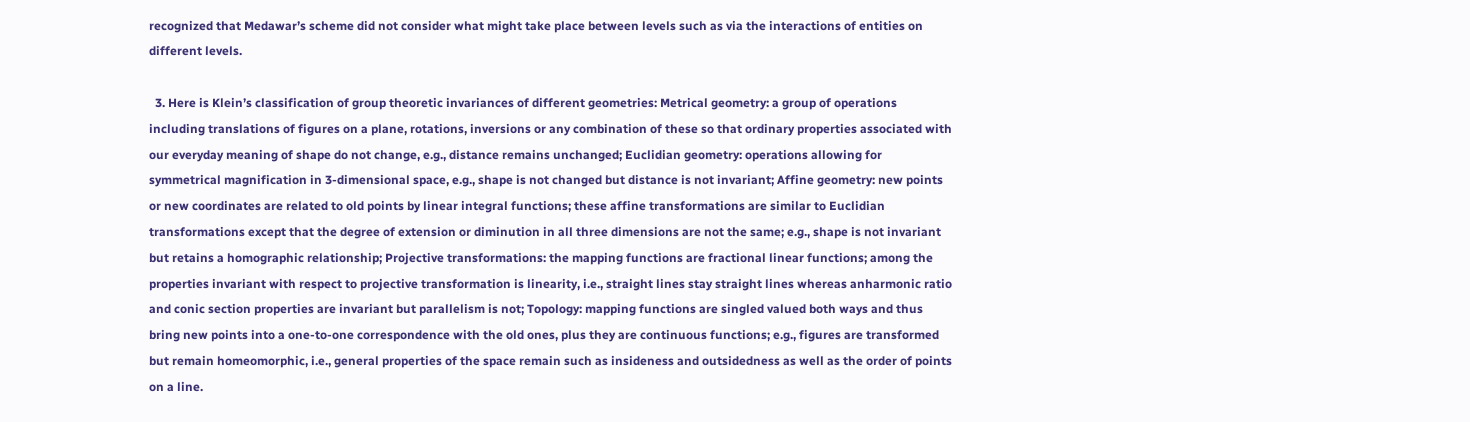recognized that Medawar’s scheme did not consider what might take place between levels such as via the interactions of entities on different levels.

  3. Here is Klein’s classification of group theoretic invariances of different geometries: Metrical geometry: a group of operations including translations of figures on a plane, rotations, inversions or any combination of these so that ordinary properties associated with our everyday meaning of shape do not change, e.g., distance remains unchanged; Euclidian geometry: operations allowing for symmetrical magnification in 3-dimensional space, e.g., shape is not changed but distance is not invariant; Affine geometry: new points or new coordinates are related to old points by linear integral functions; these affine transformations are similar to Euclidian transformations except that the degree of extension or diminution in all three dimensions are not the same; e.g., shape is not invariant but retains a homographic relationship; Projective transformations: the mapping functions are fractional linear functions; among the properties invariant with respect to projective transformation is linearity, i.e., straight lines stay straight lines whereas anharmonic ratio and conic section properties are invariant but parallelism is not; Topology: mapping functions are singled valued both ways and thus bring new points into a one-to-one correspondence with the old ones, plus they are continuous functions; e.g., figures are transformed but remain homeomorphic, i.e., general properties of the space remain such as insideness and outsidedness as well as the order of points on a line.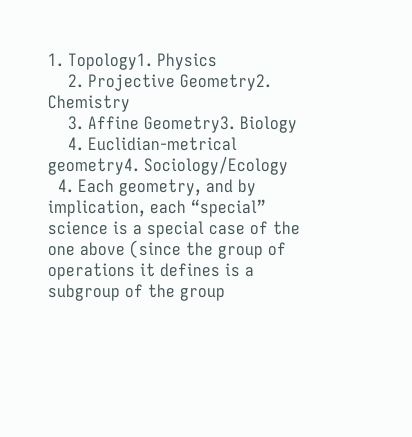1. Topology1. Physics
    2. Projective Geometry2. Chemistry
    3. Affine Geometry3. Biology
    4. Euclidian-metrical geometry4. Sociology/Ecology
  4. Each geometry, and by implication, each “special” science is a special case of the one above (since the group of operations it defines is a subgroup of the group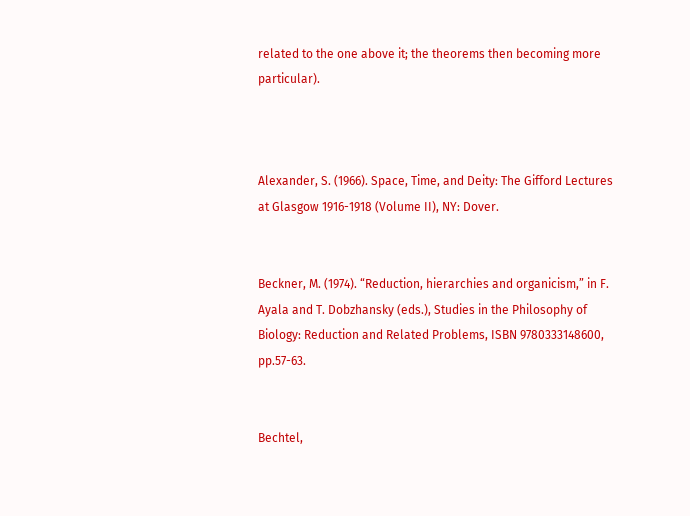related to the one above it; the theorems then becoming more particular).



Alexander, S. (1966). Space, Time, and Deity: The Gifford Lectures at Glasgow 1916-1918 (Volume II), NY: Dover.


Beckner, M. (1974). “Reduction, hierarchies and organicism,” in F. Ayala and T. Dobzhansky (eds.), Studies in the Philosophy of Biology: Reduction and Related Problems, ISBN 9780333148600, pp.57-63.


Bechtel,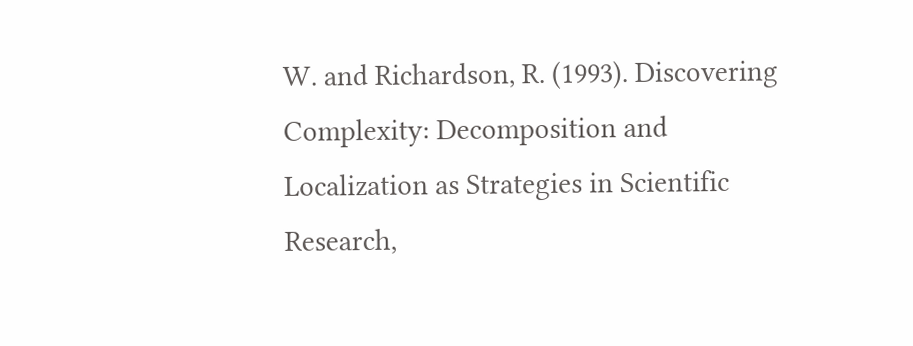W. and Richardson, R. (1993). Discovering Complexity: Decomposition and Localization as Strategies in Scientific Research,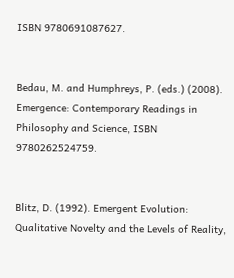ISBN 9780691087627.


Bedau, M. and Humphreys, P. (eds.) (2008). Emergence: Contemporary Readings in Philosophy and Science, ISBN 9780262524759.


Blitz, D. (1992). Emergent Evolution: Qualitative Novelty and the Levels of Reality,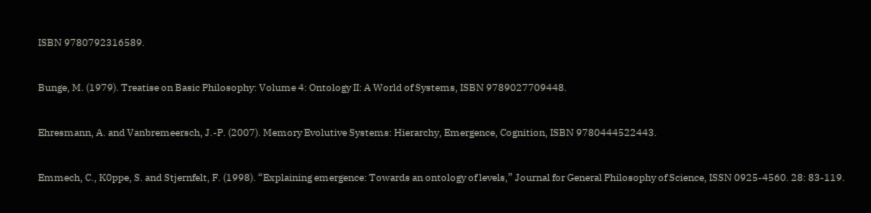ISBN 9780792316589.


Bunge, M. (1979). Treatise on Basic Philosophy: Volume 4: Ontology II: A World of Systems, ISBN 9789027709448.


Ehresmann, A. and Vanbremeersch, J.-P. (2007). Memory Evolutive Systems: Hierarchy, Emergence, Cognition, ISBN 9780444522443.


Emmech, C., K0ppe, S. and Stjernfelt, F. (1998). “Explaining emergence: Towards an ontology of levels,” Journal for General Philosophy of Science, ISSN 0925-4560. 28: 83-119.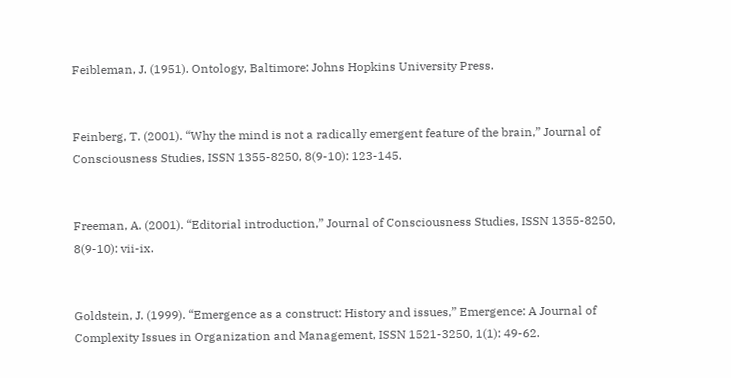Feibleman, J. (1951). Ontology, Baltimore: Johns Hopkins University Press.


Feinberg, T. (2001). “Why the mind is not a radically emergent feature of the brain,” Journal of Consciousness Studies, ISSN 1355-8250, 8(9-10): 123-145.


Freeman, A. (2001). “Editorial introduction,” Journal of Consciousness Studies, ISSN 1355-8250, 8(9-10): vii-ix.


Goldstein, J. (1999). “Emergence as a construct: History and issues,” Emergence: A Journal of Complexity Issues in Organization and Management, ISSN 1521-3250, 1(1): 49-62.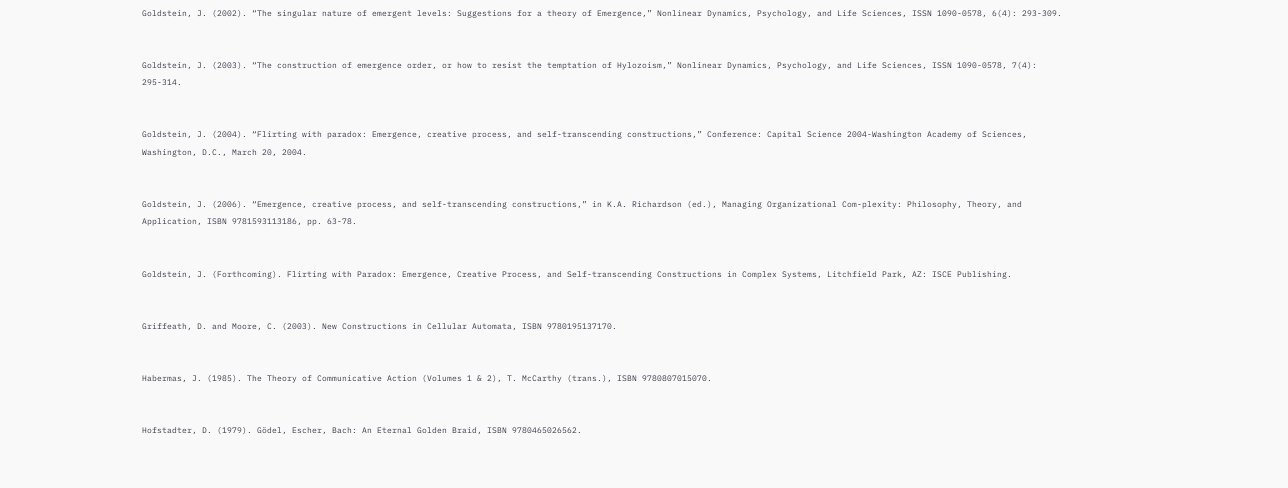Goldstein, J. (2002). “The singular nature of emergent levels: Suggestions for a theory of Emergence,” Nonlinear Dynamics, Psychology, and Life Sciences, ISSN 1090-0578, 6(4): 293-309.


Goldstein, J. (2003). “The construction of emergence order, or how to resist the temptation of Hylozoism,” Nonlinear Dynamics, Psychology, and Life Sciences, ISSN 1090-0578, 7(4): 295-314.


Goldstein, J. (2004). “Flirting with paradox: Emergence, creative process, and self-transcending constructions,” Conference: Capital Science 2004-Washington Academy of Sciences, Washington, D.C., March 20, 2004.


Goldstein, J. (2006). “Emergence, creative process, and self-transcending constructions,” in K.A. Richardson (ed.), Managing Organizational Com-plexity: Philosophy, Theory, and Application, ISBN 9781593113186, pp. 63-78.


Goldstein, J. (Forthcoming). Flirting with Paradox: Emergence, Creative Process, and Self-transcending Constructions in Complex Systems, Litchfield Park, AZ: ISCE Publishing.


Griffeath, D. and Moore, C. (2003). New Constructions in Cellular Automata, ISBN 9780195137170.


Habermas, J. (1985). The Theory of Communicative Action (Volumes 1 & 2), T. McCarthy (trans.), ISBN 9780807015070.


Hofstadter, D. (1979). Gödel, Escher, Bach: An Eternal Golden Braid, ISBN 9780465026562.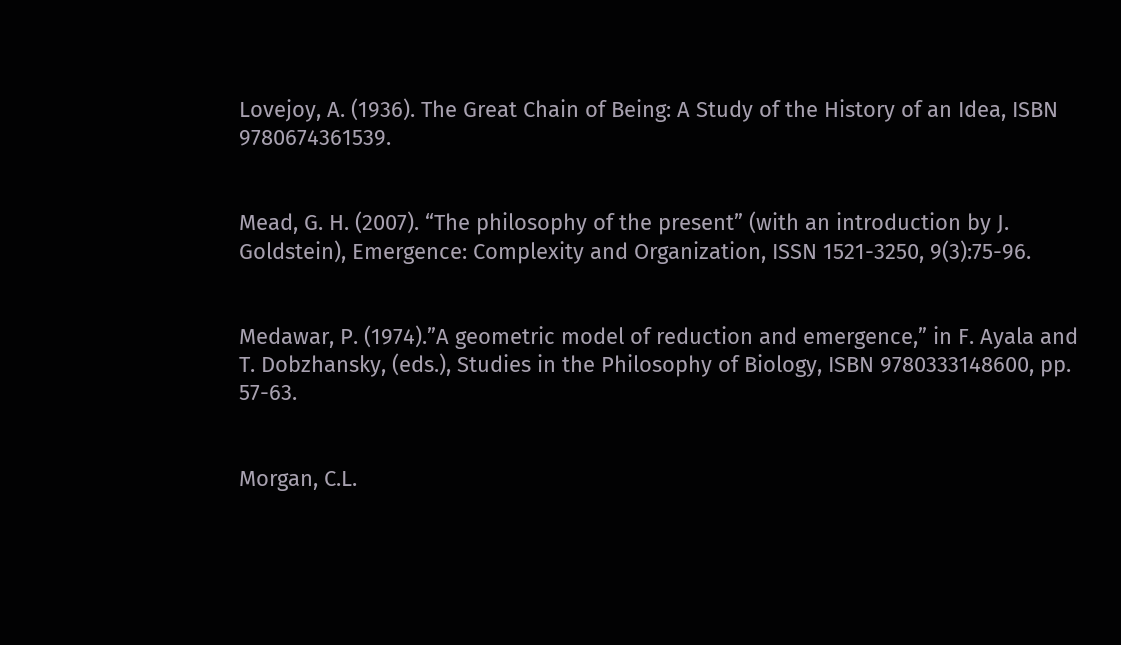Lovejoy, A. (1936). The Great Chain of Being: A Study of the History of an Idea, ISBN 9780674361539.


Mead, G. H. (2007). “The philosophy of the present” (with an introduction by J. Goldstein), Emergence: Complexity and Organization, ISSN 1521-3250, 9(3):75-96.


Medawar, P. (1974).”A geometric model of reduction and emergence,” in F. Ayala and T. Dobzhansky, (eds.), Studies in the Philosophy of Biology, ISBN 9780333148600, pp. 57-63.


Morgan, C.L.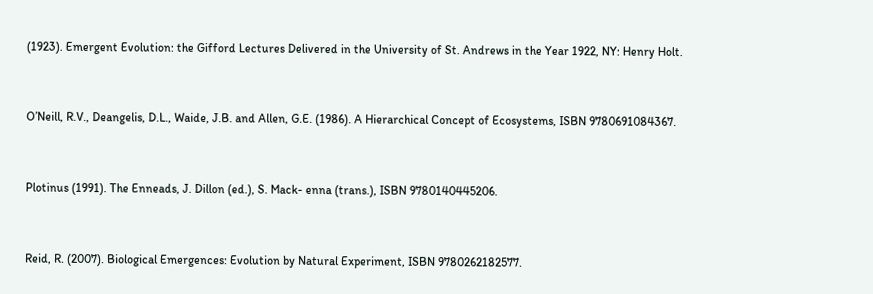(1923). Emergent Evolution: the Gifford Lectures Delivered in the University of St. Andrews in the Year 1922, NY: Henry Holt.


O’Neill, R.V., Deangelis, D.L., Waide, J.B. and Allen, G.E. (1986). A Hierarchical Concept of Ecosystems, ISBN 9780691084367.


Plotinus (1991). The Enneads, J. Dillon (ed.), S. Mack- enna (trans.), ISBN 9780140445206.


Reid, R. (2007). Biological Emergences: Evolution by Natural Experiment, ISBN 9780262182577.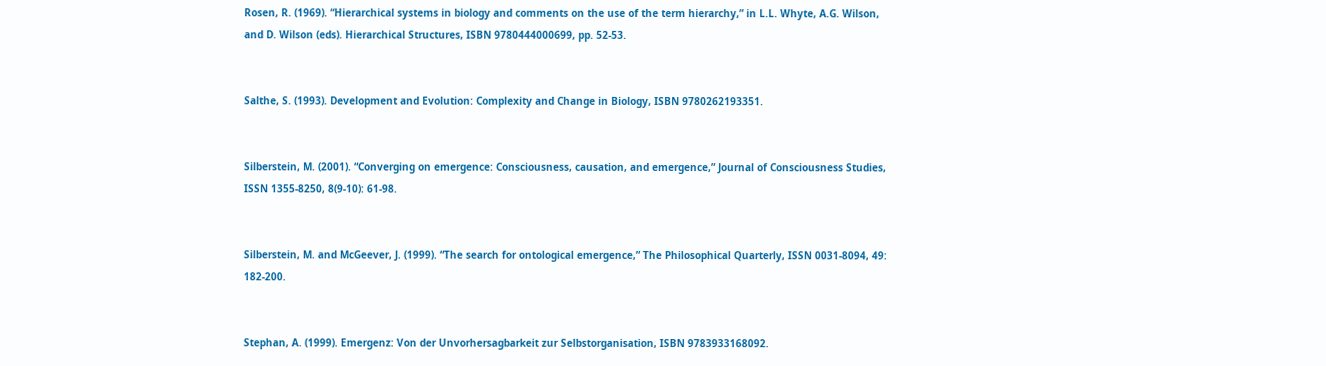Rosen, R. (1969). “Hierarchical systems in biology and comments on the use of the term hierarchy,” in L.L. Whyte, A.G. Wilson, and D. Wilson (eds). Hierarchical Structures, ISBN 9780444000699, pp. 52-53.


Salthe, S. (1993). Development and Evolution: Complexity and Change in Biology, ISBN 9780262193351.


Silberstein, M. (2001). “Converging on emergence: Consciousness, causation, and emergence,” Journal of Consciousness Studies, ISSN 1355-8250, 8(9-10): 61-98.


Silberstein, M. and McGeever, J. (1999). “The search for ontological emergence,” The Philosophical Quarterly, ISSN 0031-8094, 49: 182-200.


Stephan, A. (1999). Emergenz: Von der Unvorhersagbarkeit zur Selbstorganisation, ISBN 9783933168092.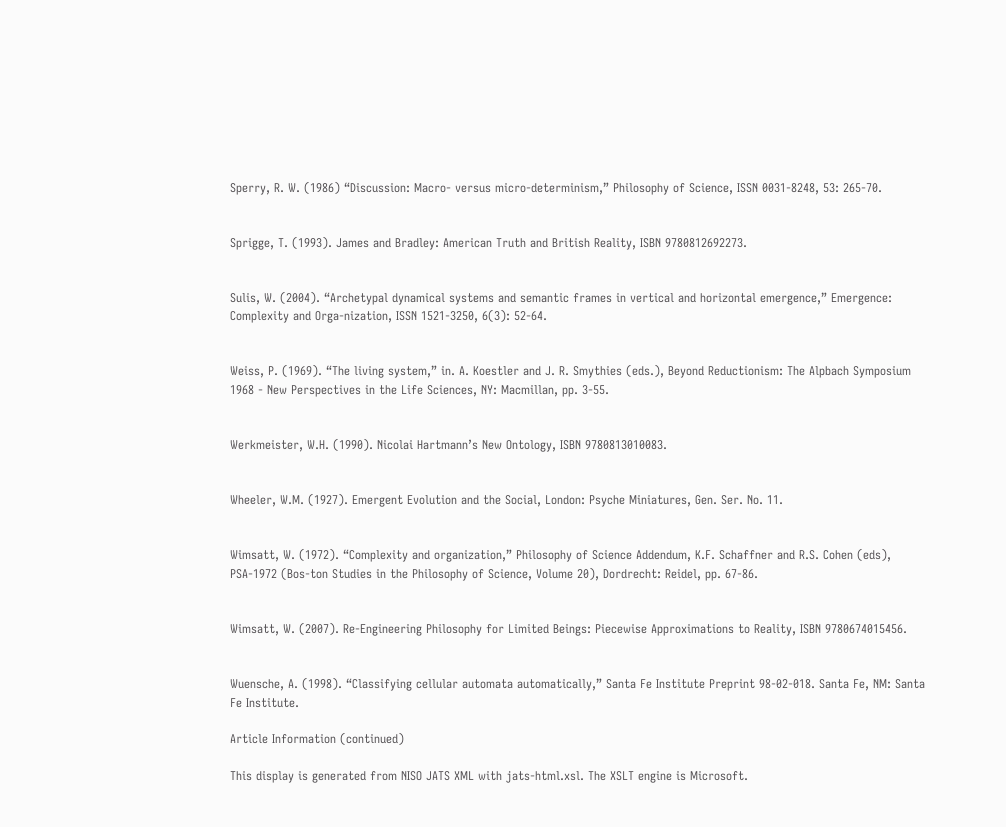Sperry, R. W. (1986) “Discussion: Macro- versus micro-determinism,” Philosophy of Science, ISSN 0031-8248, 53: 265-70.


Sprigge, T. (1993). James and Bradley: American Truth and British Reality, ISBN 9780812692273.


Sulis, W. (2004). “Archetypal dynamical systems and semantic frames in vertical and horizontal emergence,” Emergence: Complexity and Orga-nization, ISSN 1521-3250, 6(3): 52-64.


Weiss, P. (1969). “The living system,” in. A. Koestler and J. R. Smythies (eds.), Beyond Reductionism: The Alpbach Symposium 1968 - New Perspectives in the Life Sciences, NY: Macmillan, pp. 3-55.


Werkmeister, W.H. (1990). Nicolai Hartmann’s New Ontology, ISBN 9780813010083.


Wheeler, W.M. (1927). Emergent Evolution and the Social, London: Psyche Miniatures, Gen. Ser. No. 11.


Wimsatt, W. (1972). “Complexity and organization,” Philosophy of Science Addendum, K.F. Schaffner and R.S. Cohen (eds), PSA-1972 (Bos-ton Studies in the Philosophy of Science, Volume 20), Dordrecht: Reidel, pp. 67-86.


Wimsatt, W. (2007). Re-Engineering Philosophy for Limited Beings: Piecewise Approximations to Reality, ISBN 9780674015456.


Wuensche, A. (1998). “Classifying cellular automata automatically,” Santa Fe Institute Preprint 98-02-018. Santa Fe, NM: Santa Fe Institute.

Article Information (continued)

This display is generated from NISO JATS XML with jats-html.xsl. The XSLT engine is Microsoft.